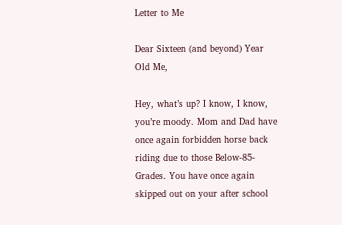Letter to Me

Dear Sixteen (and beyond) Year Old Me,

Hey, what’s up? I know, I know, you’re moody. Mom and Dad have once again forbidden horse back riding due to those Below-85-Grades. You have once again skipped out on your after school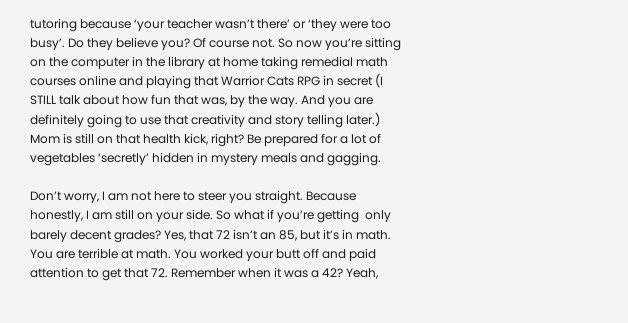tutoring because ‘your teacher wasn’t there’ or ‘they were too busy’. Do they believe you? Of course not. So now you’re sitting on the computer in the library at home taking remedial math courses online and playing that Warrior Cats RPG in secret (I STILL talk about how fun that was, by the way. And you are definitely going to use that creativity and story telling later.) Mom is still on that health kick, right? Be prepared for a lot of vegetables ‘secretly’ hidden in mystery meals and gagging.

Don’t worry, I am not here to steer you straight. Because honestly, I am still on your side. So what if you’re getting  only barely decent grades? Yes, that 72 isn’t an 85, but it’s in math. You are terrible at math. You worked your butt off and paid attention to get that 72. Remember when it was a 42? Yeah,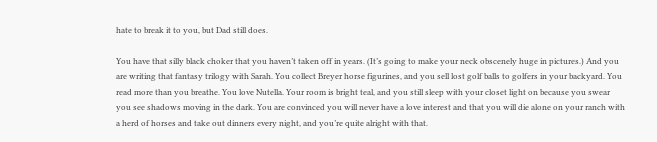hate to break it to you, but Dad still does.

You have that silly black choker that you haven’t taken off in years. (It’s going to make your neck obscenely huge in pictures.) And you are writing that fantasy trilogy with Sarah. You collect Breyer horse figurines, and you sell lost golf balls to golfers in your backyard. You read more than you breathe. You love Nutella. Your room is bright teal, and you still sleep with your closet light on because you swear you see shadows moving in the dark. You are convinced you will never have a love interest and that you will die alone on your ranch with a herd of horses and take out dinners every night, and you’re quite alright with that.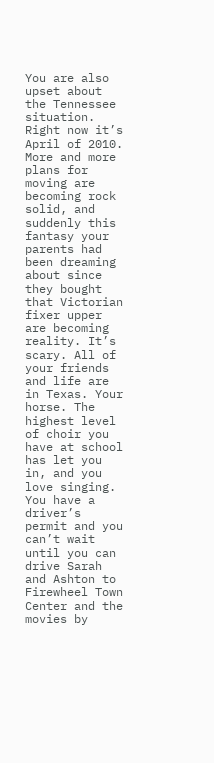You are also upset about the Tennessee situation. Right now it’s April of 2010. More and more plans for moving are becoming rock solid, and suddenly this fantasy your parents had been dreaming about since they bought that Victorian fixer upper are becoming reality. It’s scary. All of your friends and life are in Texas. Your horse. The highest level of choir you have at school has let you in, and you love singing. You have a driver’s permit and you can’t wait until you can drive Sarah and Ashton to Firewheel Town Center and the movies by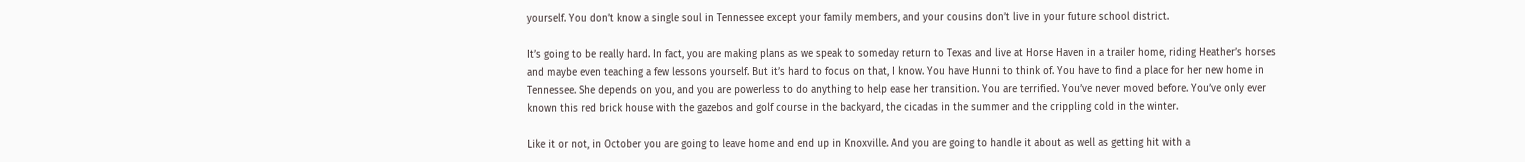yourself. You don’t know a single soul in Tennessee except your family members, and your cousins don’t live in your future school district.

It’s going to be really hard. In fact, you are making plans as we speak to someday return to Texas and live at Horse Haven in a trailer home, riding Heather’s horses and maybe even teaching a few lessons yourself. But it’s hard to focus on that, I know. You have Hunni to think of. You have to find a place for her new home in Tennessee. She depends on you, and you are powerless to do anything to help ease her transition. You are terrified. You’ve never moved before. You’ve only ever known this red brick house with the gazebos and golf course in the backyard, the cicadas in the summer and the crippling cold in the winter.

Like it or not, in October you are going to leave home and end up in Knoxville. And you are going to handle it about as well as getting hit with a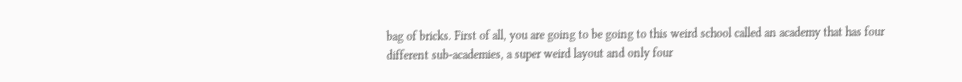bag of bricks. First of all, you are going to be going to this weird school called an academy that has four different sub-academies, a super weird layout and only four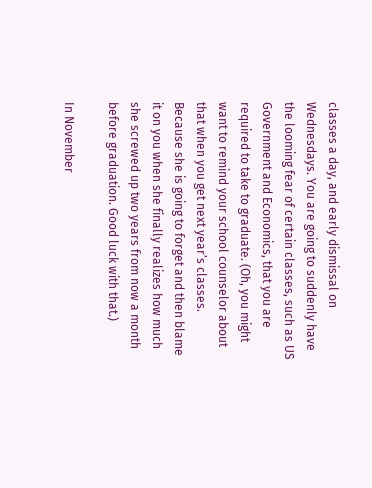classes a day, and early dismissal on Wednesdays. You are going to suddenly have the looming fear of certain classes, such as US Government and Economics, that you are required to take to graduate. (Oh, you might want to remind your school counselor about that when you get next year’s classes. Because she is going to forget and then blame it on you when she finally realizes how much she screwed up two years from now a month before graduation. Good luck with that.)

In November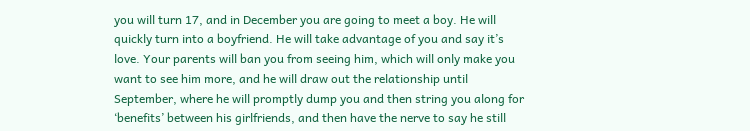you will turn 17, and in December you are going to meet a boy. He will quickly turn into a boyfriend. He will take advantage of you and say it’s love. Your parents will ban you from seeing him, which will only make you want to see him more, and he will draw out the relationship until September, where he will promptly dump you and then string you along for ‘benefits’ between his girlfriends, and then have the nerve to say he still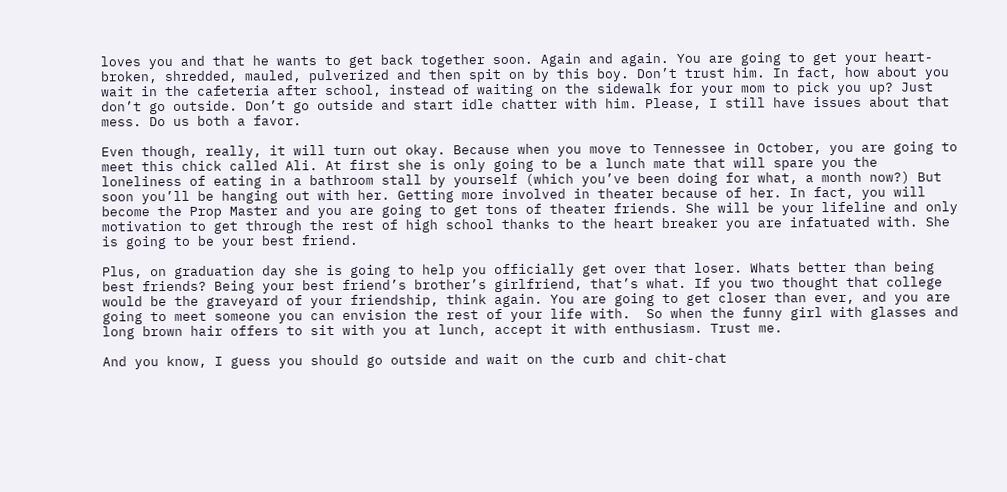loves you and that he wants to get back together soon. Again and again. You are going to get your heart-broken, shredded, mauled, pulverized and then spit on by this boy. Don’t trust him. In fact, how about you wait in the cafeteria after school, instead of waiting on the sidewalk for your mom to pick you up? Just don’t go outside. Don’t go outside and start idle chatter with him. Please, I still have issues about that mess. Do us both a favor.

Even though, really, it will turn out okay. Because when you move to Tennessee in October, you are going to meet this chick called Ali. At first she is only going to be a lunch mate that will spare you the loneliness of eating in a bathroom stall by yourself (which you’ve been doing for what, a month now?) But soon you’ll be hanging out with her. Getting more involved in theater because of her. In fact, you will become the Prop Master and you are going to get tons of theater friends. She will be your lifeline and only motivation to get through the rest of high school thanks to the heart breaker you are infatuated with. She is going to be your best friend.

Plus, on graduation day she is going to help you officially get over that loser. Whats better than being best friends? Being your best friend’s brother’s girlfriend, that’s what. If you two thought that college would be the graveyard of your friendship, think again. You are going to get closer than ever, and you are going to meet someone you can envision the rest of your life with.  So when the funny girl with glasses and long brown hair offers to sit with you at lunch, accept it with enthusiasm. Trust me.

And you know, I guess you should go outside and wait on the curb and chit-chat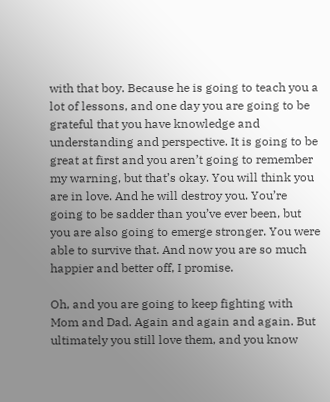with that boy. Because he is going to teach you a lot of lessons, and one day you are going to be grateful that you have knowledge and understanding and perspective. It is going to be great at first and you aren’t going to remember my warning, but that’s okay. You will think you are in love. And he will destroy you. You’re going to be sadder than you’ve ever been, but you are also going to emerge stronger. You were able to survive that. And now you are so much happier and better off, I promise.

Oh, and you are going to keep fighting with Mom and Dad. Again and again and again. But ultimately you still love them, and you know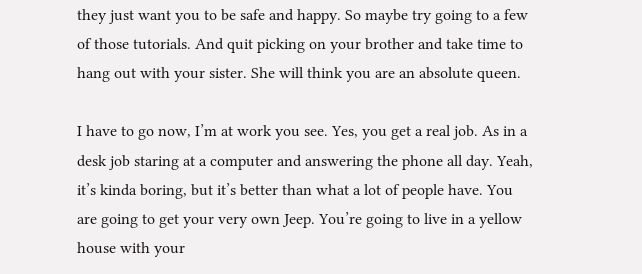they just want you to be safe and happy. So maybe try going to a few of those tutorials. And quit picking on your brother and take time to hang out with your sister. She will think you are an absolute queen.

I have to go now, I’m at work you see. Yes, you get a real job. As in a desk job staring at a computer and answering the phone all day. Yeah, it’s kinda boring, but it’s better than what a lot of people have. You are going to get your very own Jeep. You’re going to live in a yellow house with your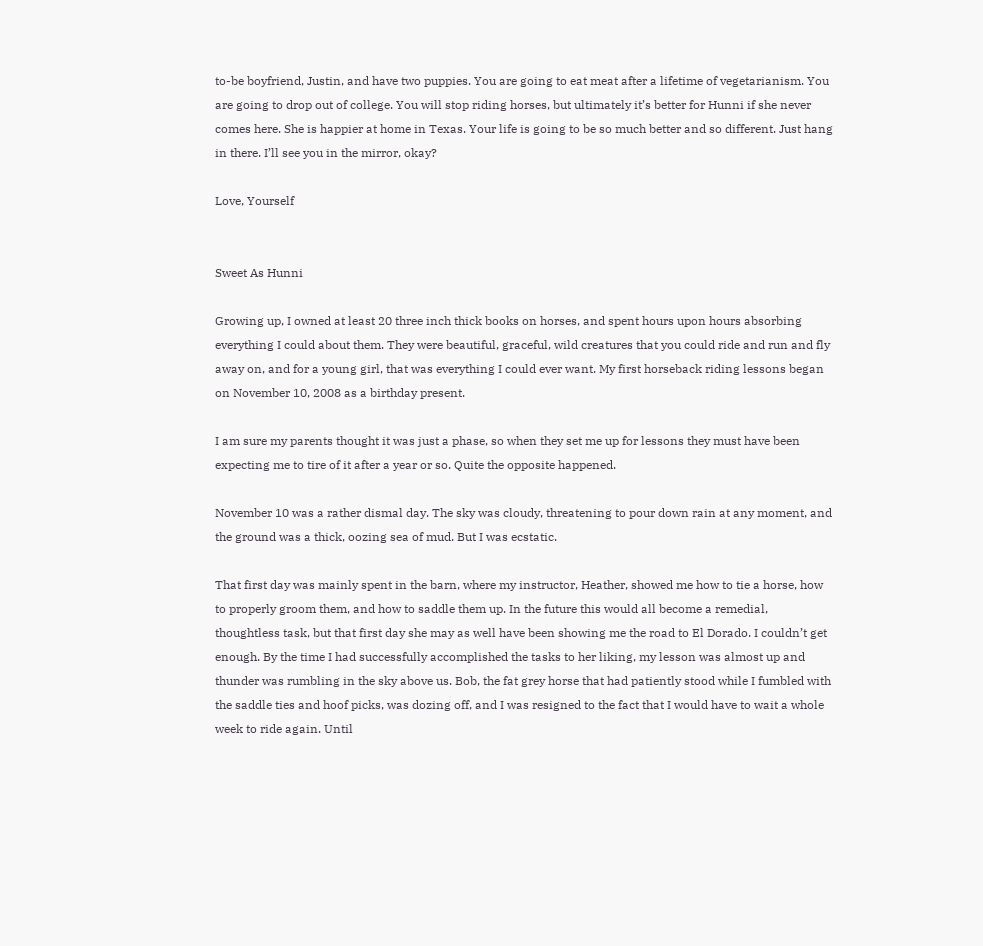to-be boyfriend, Justin, and have two puppies. You are going to eat meat after a lifetime of vegetarianism. You are going to drop out of college. You will stop riding horses, but ultimately it’s better for Hunni if she never comes here. She is happier at home in Texas. Your life is going to be so much better and so different. Just hang in there. I’ll see you in the mirror, okay?

Love, Yourself


Sweet As Hunni

Growing up, I owned at least 20 three inch thick books on horses, and spent hours upon hours absorbing everything I could about them. They were beautiful, graceful, wild creatures that you could ride and run and fly away on, and for a young girl, that was everything I could ever want. My first horseback riding lessons began on November 10, 2008 as a birthday present.

I am sure my parents thought it was just a phase, so when they set me up for lessons they must have been expecting me to tire of it after a year or so. Quite the opposite happened.

November 10 was a rather dismal day. The sky was cloudy, threatening to pour down rain at any moment, and the ground was a thick, oozing sea of mud. But I was ecstatic.

That first day was mainly spent in the barn, where my instructor, Heather, showed me how to tie a horse, how to properly groom them, and how to saddle them up. In the future this would all become a remedial, thoughtless task, but that first day she may as well have been showing me the road to El Dorado. I couldn’t get enough. By the time I had successfully accomplished the tasks to her liking, my lesson was almost up and thunder was rumbling in the sky above us. Bob, the fat grey horse that had patiently stood while I fumbled with the saddle ties and hoof picks, was dozing off, and I was resigned to the fact that I would have to wait a whole week to ride again. Until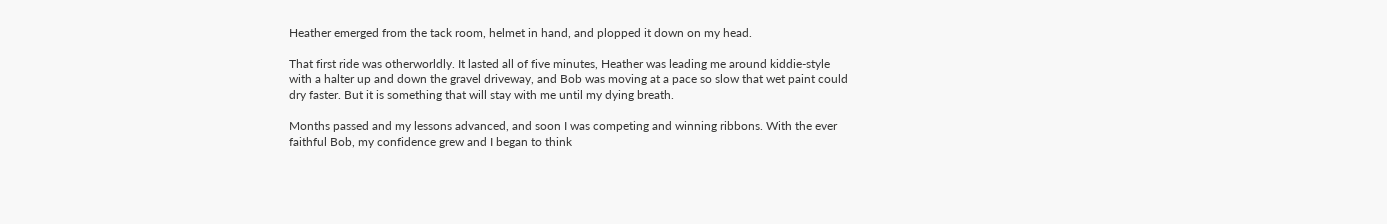Heather emerged from the tack room, helmet in hand, and plopped it down on my head.

That first ride was otherworldly. It lasted all of five minutes, Heather was leading me around kiddie-style with a halter up and down the gravel driveway, and Bob was moving at a pace so slow that wet paint could dry faster. But it is something that will stay with me until my dying breath.

Months passed and my lessons advanced, and soon I was competing and winning ribbons. With the ever faithful Bob, my confidence grew and I began to think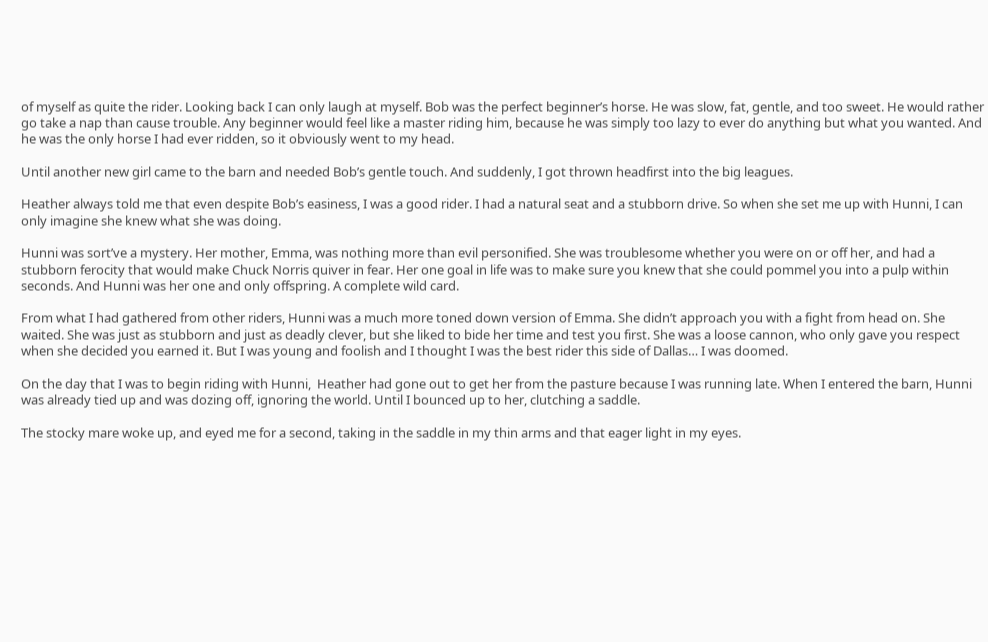of myself as quite the rider. Looking back I can only laugh at myself. Bob was the perfect beginner’s horse. He was slow, fat, gentle, and too sweet. He would rather go take a nap than cause trouble. Any beginner would feel like a master riding him, because he was simply too lazy to ever do anything but what you wanted. And he was the only horse I had ever ridden, so it obviously went to my head.

Until another new girl came to the barn and needed Bob’s gentle touch. And suddenly, I got thrown headfirst into the big leagues.

Heather always told me that even despite Bob’s easiness, I was a good rider. I had a natural seat and a stubborn drive. So when she set me up with Hunni, I can only imagine she knew what she was doing.

Hunni was sort’ve a mystery. Her mother, Emma, was nothing more than evil personified. She was troublesome whether you were on or off her, and had a stubborn ferocity that would make Chuck Norris quiver in fear. Her one goal in life was to make sure you knew that she could pommel you into a pulp within seconds. And Hunni was her one and only offspring. A complete wild card.

From what I had gathered from other riders, Hunni was a much more toned down version of Emma. She didn’t approach you with a fight from head on. She waited. She was just as stubborn and just as deadly clever, but she liked to bide her time and test you first. She was a loose cannon, who only gave you respect when she decided you earned it. But I was young and foolish and I thought I was the best rider this side of Dallas… I was doomed.

On the day that I was to begin riding with Hunni,  Heather had gone out to get her from the pasture because I was running late. When I entered the barn, Hunni was already tied up and was dozing off, ignoring the world. Until I bounced up to her, clutching a saddle.

The stocky mare woke up, and eyed me for a second, taking in the saddle in my thin arms and that eager light in my eyes.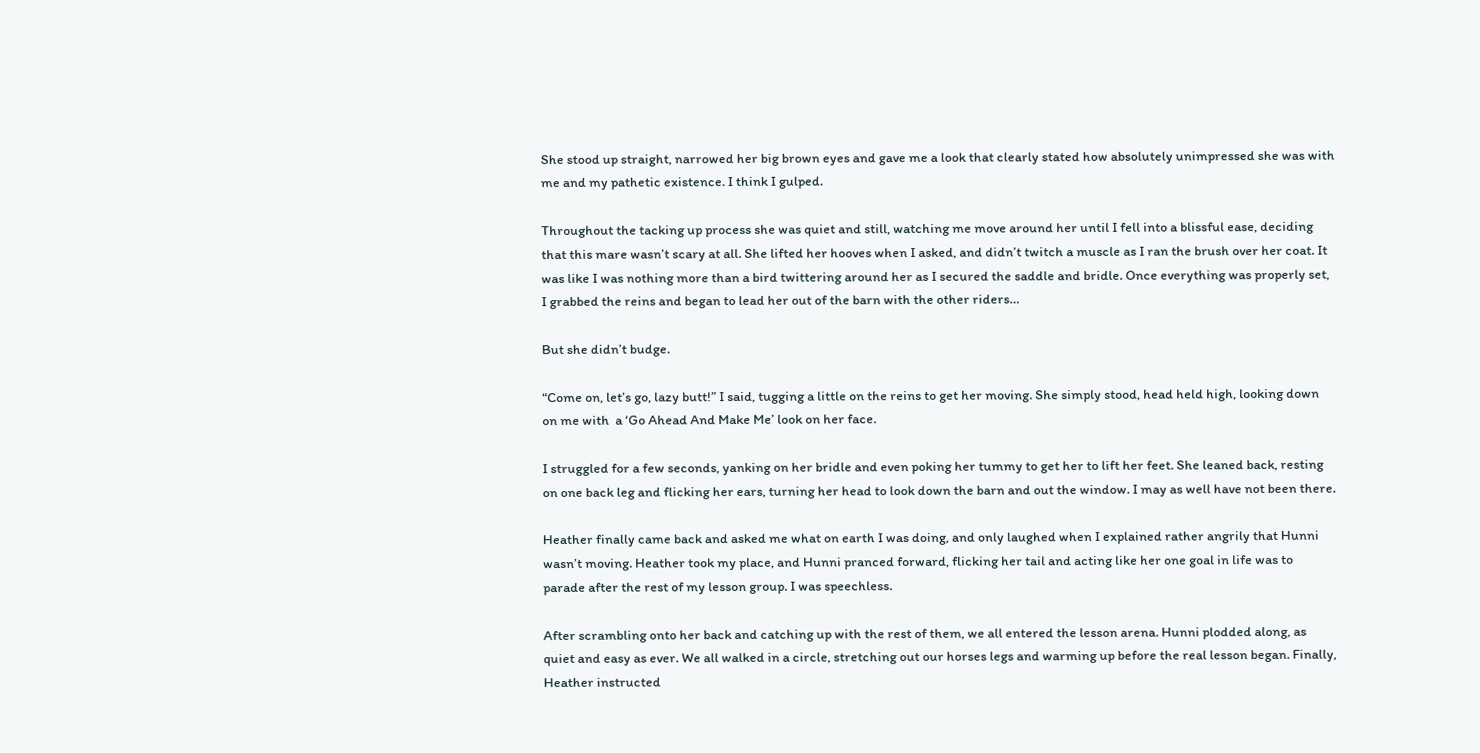She stood up straight, narrowed her big brown eyes and gave me a look that clearly stated how absolutely unimpressed she was with me and my pathetic existence. I think I gulped.

Throughout the tacking up process she was quiet and still, watching me move around her until I fell into a blissful ease, deciding that this mare wasn’t scary at all. She lifted her hooves when I asked, and didn’t twitch a muscle as I ran the brush over her coat. It was like I was nothing more than a bird twittering around her as I secured the saddle and bridle. Once everything was properly set, I grabbed the reins and began to lead her out of the barn with the other riders…

But she didn’t budge.

“Come on, let’s go, lazy butt!” I said, tugging a little on the reins to get her moving. She simply stood, head held high, looking down on me with  a ‘Go Ahead And Make Me’ look on her face.

I struggled for a few seconds, yanking on her bridle and even poking her tummy to get her to lift her feet. She leaned back, resting on one back leg and flicking her ears, turning her head to look down the barn and out the window. I may as well have not been there.

Heather finally came back and asked me what on earth I was doing, and only laughed when I explained rather angrily that Hunni wasn’t moving. Heather took my place, and Hunni pranced forward, flicking her tail and acting like her one goal in life was to parade after the rest of my lesson group. I was speechless.

After scrambling onto her back and catching up with the rest of them, we all entered the lesson arena. Hunni plodded along, as quiet and easy as ever. We all walked in a circle, stretching out our horses legs and warming up before the real lesson began. Finally, Heather instructed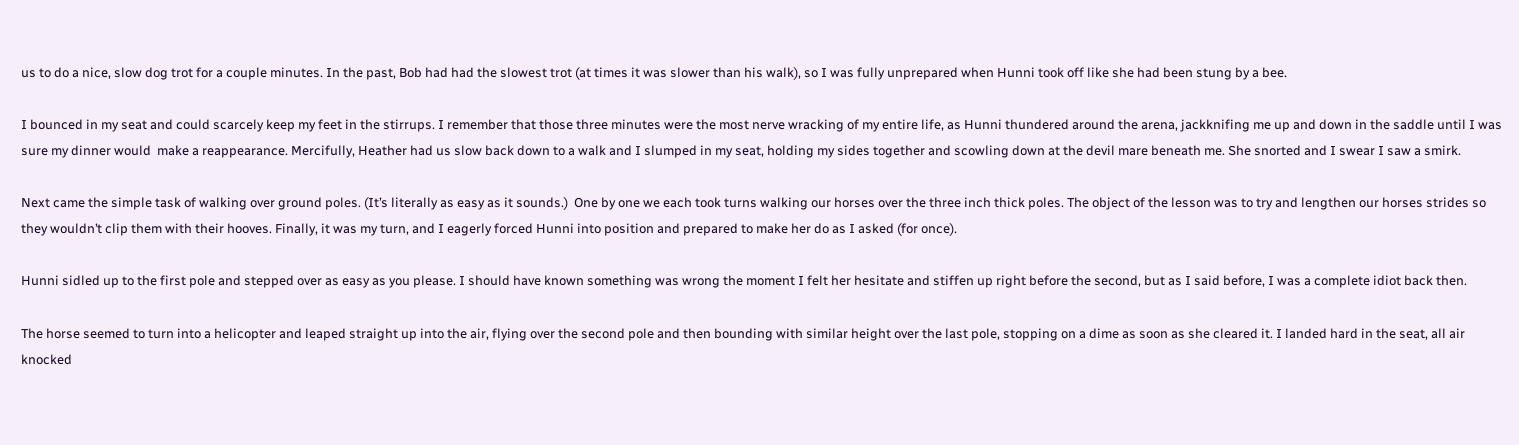us to do a nice, slow dog trot for a couple minutes. In the past, Bob had had the slowest trot (at times it was slower than his walk), so I was fully unprepared when Hunni took off like she had been stung by a bee.

I bounced in my seat and could scarcely keep my feet in the stirrups. I remember that those three minutes were the most nerve wracking of my entire life, as Hunni thundered around the arena, jackknifing me up and down in the saddle until I was sure my dinner would  make a reappearance. Mercifully, Heather had us slow back down to a walk and I slumped in my seat, holding my sides together and scowling down at the devil mare beneath me. She snorted and I swear I saw a smirk.

Next came the simple task of walking over ground poles. (It’s literally as easy as it sounds.)  One by one we each took turns walking our horses over the three inch thick poles. The object of the lesson was to try and lengthen our horses strides so they wouldn’t clip them with their hooves. Finally, it was my turn, and I eagerly forced Hunni into position and prepared to make her do as I asked (for once).

Hunni sidled up to the first pole and stepped over as easy as you please. I should have known something was wrong the moment I felt her hesitate and stiffen up right before the second, but as I said before, I was a complete idiot back then.

The horse seemed to turn into a helicopter and leaped straight up into the air, flying over the second pole and then bounding with similar height over the last pole, stopping on a dime as soon as she cleared it. I landed hard in the seat, all air knocked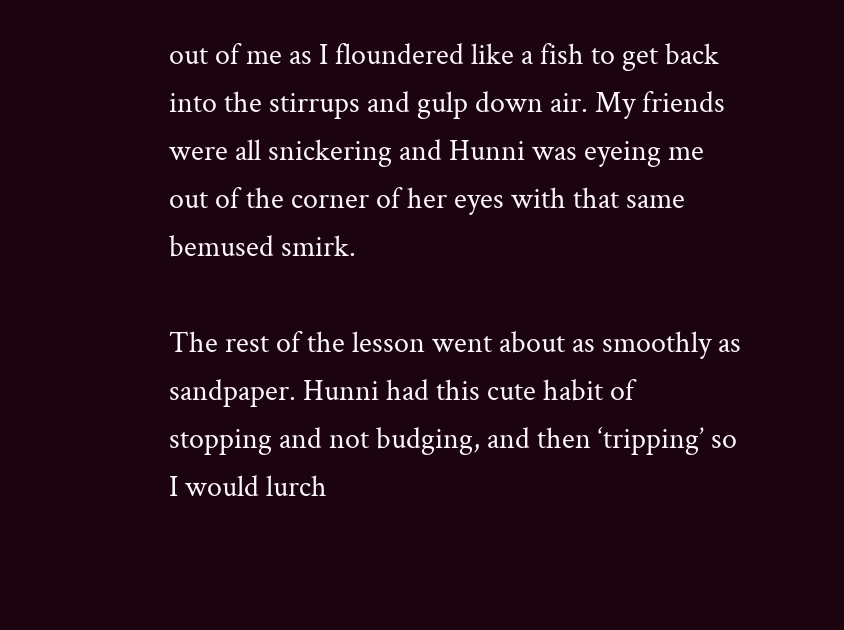out of me as I floundered like a fish to get back into the stirrups and gulp down air. My friends were all snickering and Hunni was eyeing me out of the corner of her eyes with that same bemused smirk.

The rest of the lesson went about as smoothly as sandpaper. Hunni had this cute habit of stopping and not budging, and then ‘tripping’ so I would lurch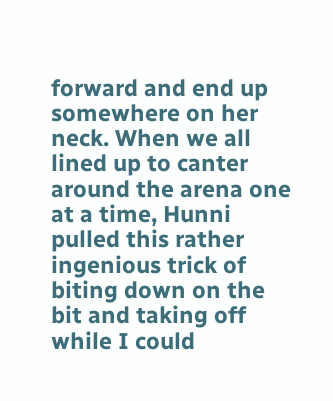forward and end up somewhere on her neck. When we all lined up to canter around the arena one at a time, Hunni pulled this rather ingenious trick of biting down on the bit and taking off while I could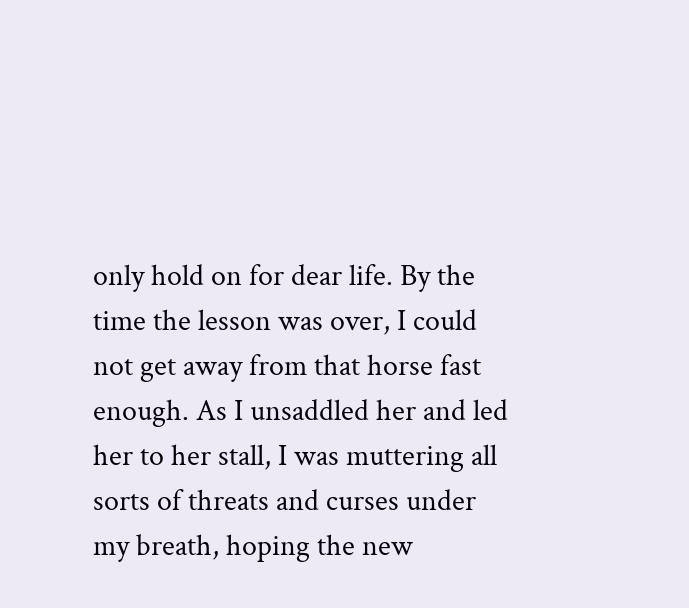only hold on for dear life. By the time the lesson was over, I could not get away from that horse fast enough. As I unsaddled her and led her to her stall, I was muttering all sorts of threats and curses under my breath, hoping the new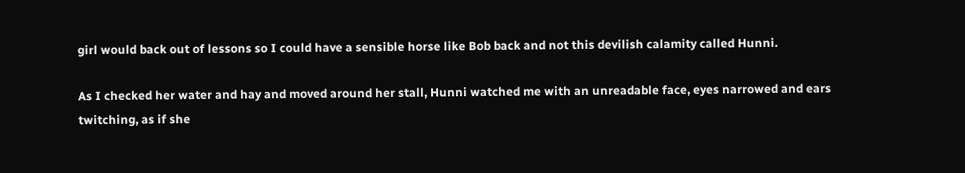girl would back out of lessons so I could have a sensible horse like Bob back and not this devilish calamity called Hunni.

As I checked her water and hay and moved around her stall, Hunni watched me with an unreadable face, eyes narrowed and ears twitching, as if she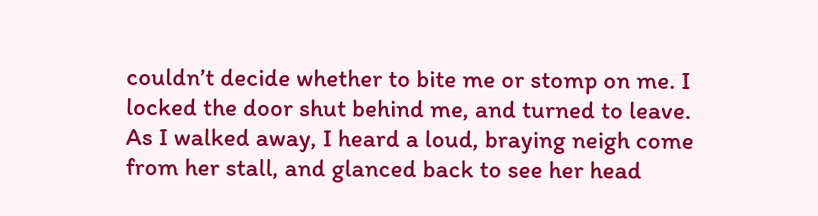couldn’t decide whether to bite me or stomp on me. I locked the door shut behind me, and turned to leave. As I walked away, I heard a loud, braying neigh come from her stall, and glanced back to see her head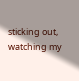sticking out, watching my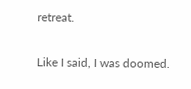retreat.

Like I said, I was doomed.